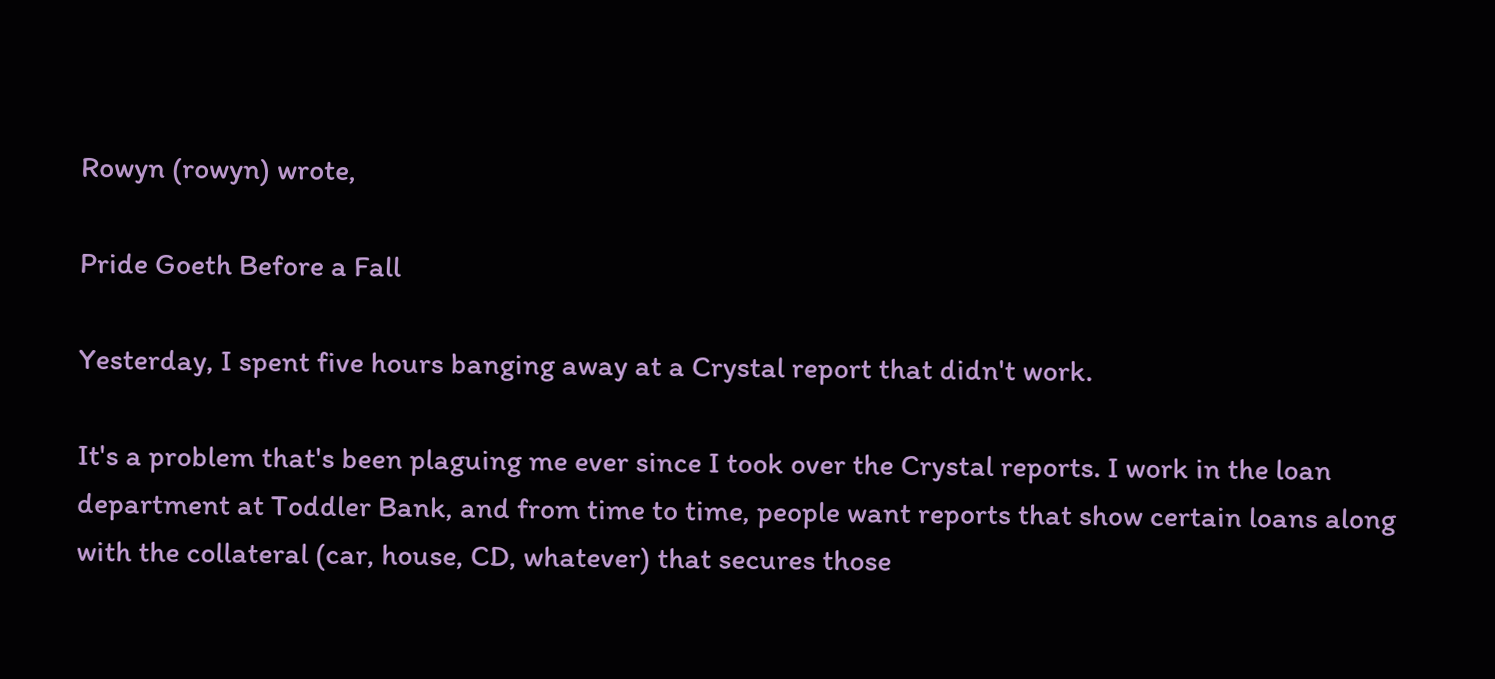Rowyn (rowyn) wrote,

Pride Goeth Before a Fall

Yesterday, I spent five hours banging away at a Crystal report that didn't work.

It's a problem that's been plaguing me ever since I took over the Crystal reports. I work in the loan department at Toddler Bank, and from time to time, people want reports that show certain loans along with the collateral (car, house, CD, whatever) that secures those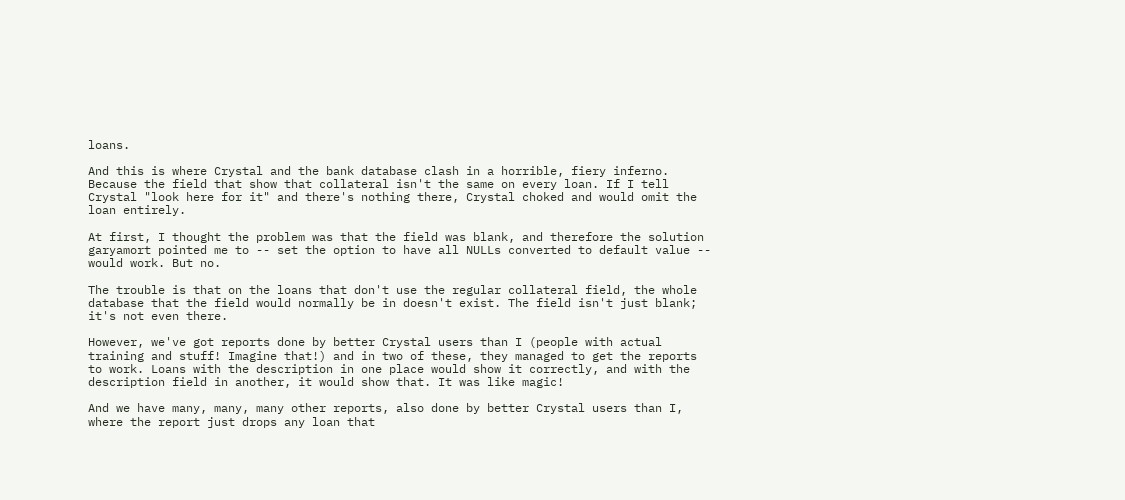loans.

And this is where Crystal and the bank database clash in a horrible, fiery inferno. Because the field that show that collateral isn't the same on every loan. If I tell Crystal "look here for it" and there's nothing there, Crystal choked and would omit the loan entirely.

At first, I thought the problem was that the field was blank, and therefore the solution garyamort pointed me to -- set the option to have all NULLs converted to default value -- would work. But no.

The trouble is that on the loans that don't use the regular collateral field, the whole database that the field would normally be in doesn't exist. The field isn't just blank; it's not even there.

However, we've got reports done by better Crystal users than I (people with actual training and stuff! Imagine that!) and in two of these, they managed to get the reports to work. Loans with the description in one place would show it correctly, and with the description field in another, it would show that. It was like magic!

And we have many, many, many other reports, also done by better Crystal users than I, where the report just drops any loan that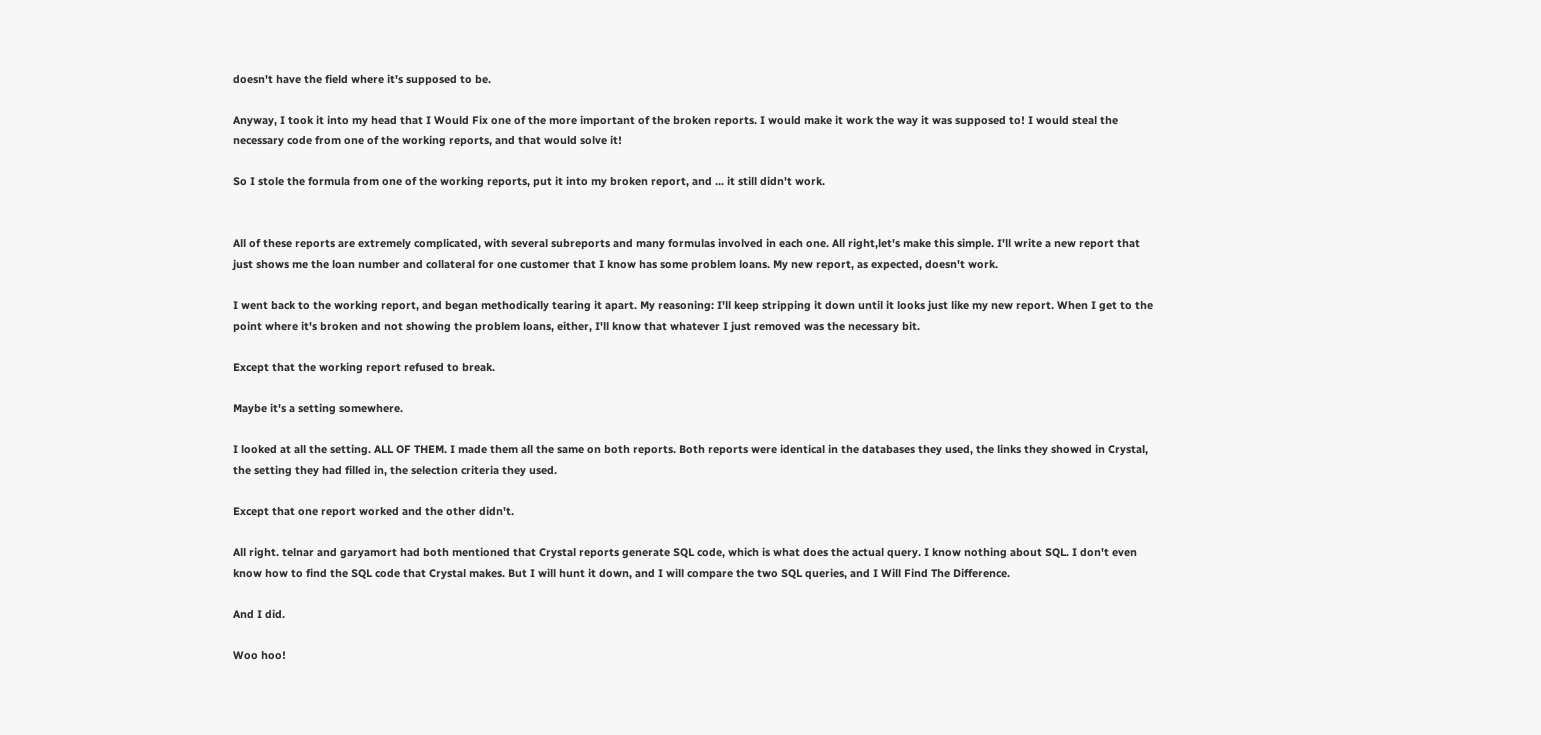doesn't have the field where it's supposed to be.

Anyway, I took it into my head that I Would Fix one of the more important of the broken reports. I would make it work the way it was supposed to! I would steal the necessary code from one of the working reports, and that would solve it!

So I stole the formula from one of the working reports, put it into my broken report, and ... it still didn't work.


All of these reports are extremely complicated, with several subreports and many formulas involved in each one. All right,let's make this simple. I'll write a new report that just shows me the loan number and collateral for one customer that I know has some problem loans. My new report, as expected, doesn't work.

I went back to the working report, and began methodically tearing it apart. My reasoning: I'll keep stripping it down until it looks just like my new report. When I get to the point where it's broken and not showing the problem loans, either, I'll know that whatever I just removed was the necessary bit.

Except that the working report refused to break.

Maybe it's a setting somewhere.

I looked at all the setting. ALL OF THEM. I made them all the same on both reports. Both reports were identical in the databases they used, the links they showed in Crystal, the setting they had filled in, the selection criteria they used.

Except that one report worked and the other didn't.

All right. telnar and garyamort had both mentioned that Crystal reports generate SQL code, which is what does the actual query. I know nothing about SQL. I don't even know how to find the SQL code that Crystal makes. But I will hunt it down, and I will compare the two SQL queries, and I Will Find The Difference.

And I did.

Woo hoo!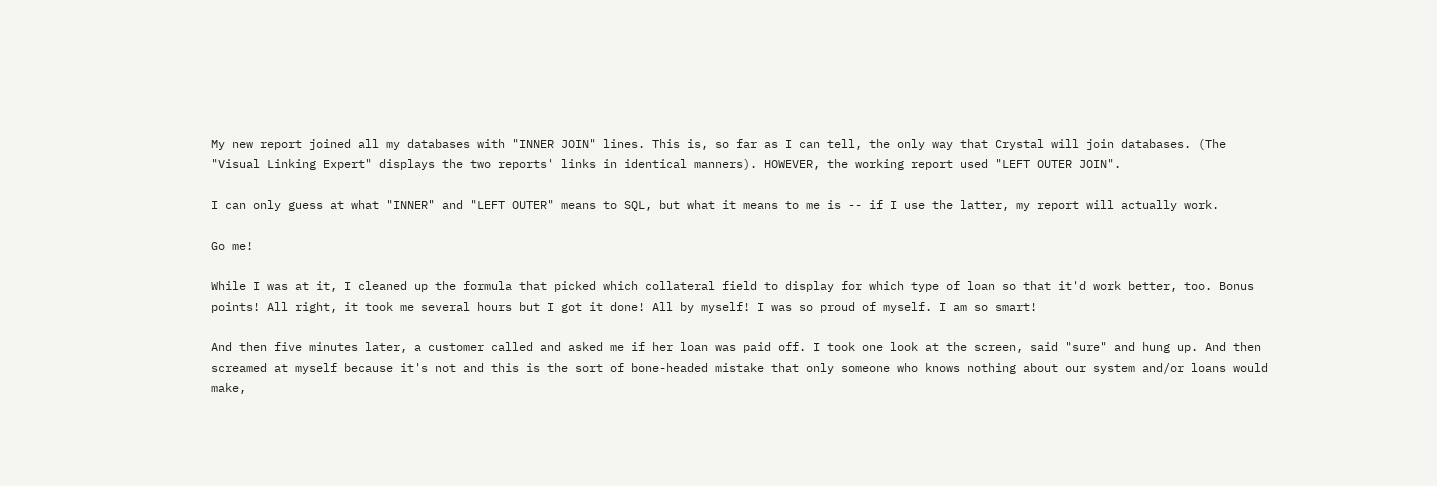My new report joined all my databases with "INNER JOIN" lines. This is, so far as I can tell, the only way that Crystal will join databases. (The "Visual Linking Expert" displays the two reports' links in identical manners). HOWEVER, the working report used "LEFT OUTER JOIN".

I can only guess at what "INNER" and "LEFT OUTER" means to SQL, but what it means to me is -- if I use the latter, my report will actually work.

Go me!

While I was at it, I cleaned up the formula that picked which collateral field to display for which type of loan so that it'd work better, too. Bonus points! All right, it took me several hours but I got it done! All by myself! I was so proud of myself. I am so smart!

And then five minutes later, a customer called and asked me if her loan was paid off. I took one look at the screen, said "sure" and hung up. And then screamed at myself because it's not and this is the sort of bone-headed mistake that only someone who knows nothing about our system and/or loans would make,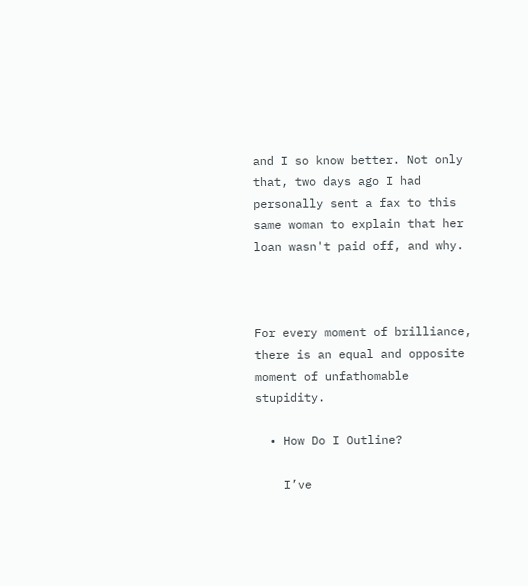and I so know better. Not only that, two days ago I had personally sent a fax to this same woman to explain that her loan wasn't paid off, and why.



For every moment of brilliance, there is an equal and opposite moment of unfathomable stupidity.

  • How Do I Outline?

    I’ve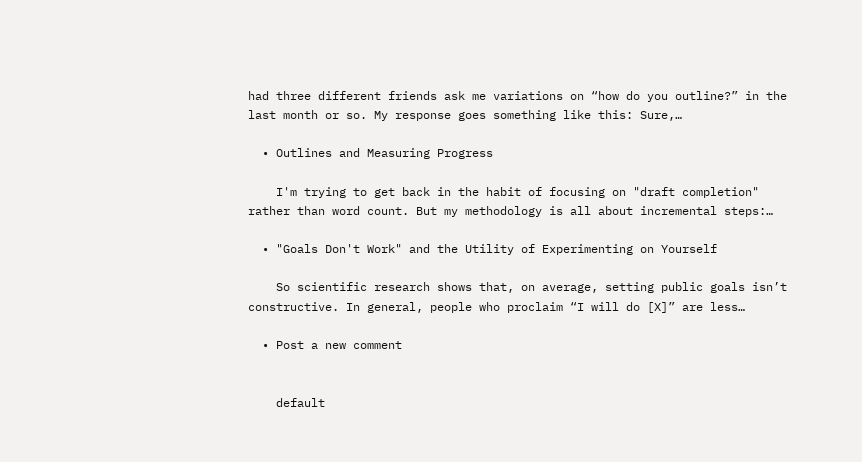had three different friends ask me variations on “how do you outline?” in the last month or so. My response goes something like this: Sure,…

  • Outlines and Measuring Progress

    I'm trying to get back in the habit of focusing on "draft completion" rather than word count. But my methodology is all about incremental steps:…

  • "Goals Don't Work" and the Utility of Experimenting on Yourself

    So scientific research shows that, on average, setting public goals isn’t constructive. In general, people who proclaim “I will do [X]” are less…

  • Post a new comment


    default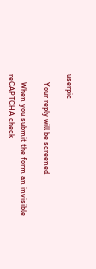userpic

    Your reply will be screened

    When you submit the form an invisible reCAPTCHA check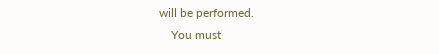will be performed.
    You must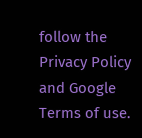follow the Privacy Policy and Google Terms of use.